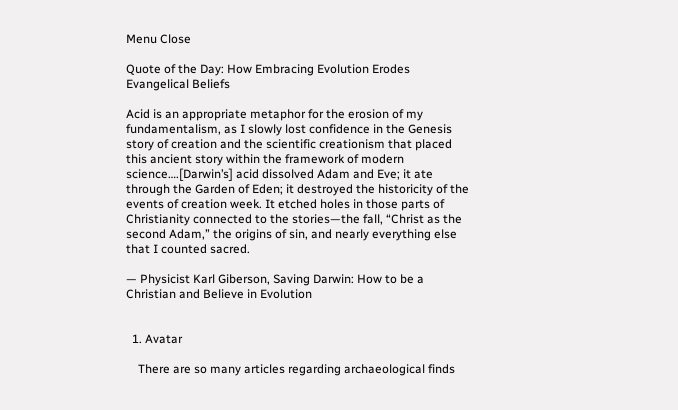Menu Close

Quote of the Day: How Embracing Evolution Erodes Evangelical Beliefs

Acid is an appropriate metaphor for the erosion of my fundamentalism, as I slowly lost confidence in the Genesis story of creation and the scientific creationism that placed this ancient story within the framework of modern science….[Darwin’s] acid dissolved Adam and Eve; it ate through the Garden of Eden; it destroyed the historicity of the events of creation week. It etched holes in those parts of Christianity connected to the stories—the fall, “Christ as the second Adam,” the origins of sin, and nearly everything else that I counted sacred.

— Physicist Karl Giberson, Saving Darwin: How to be a Christian and Believe in Evolution


  1. Avatar

    There are so many articles regarding archaeological finds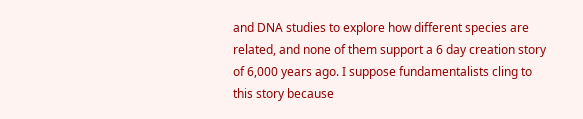and DNA studies to explore how different species are related, and none of them support a 6 day creation story of 6,000 years ago. I suppose fundamentalists cling to this story because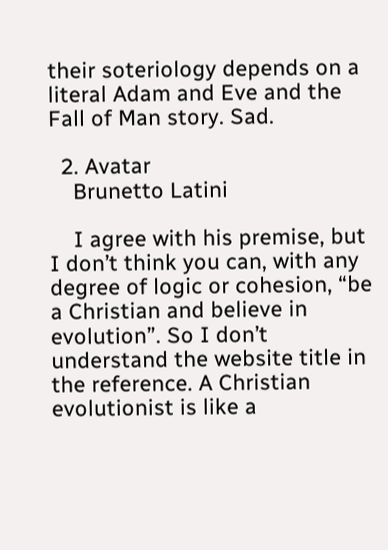their soteriology depends on a literal Adam and Eve and the Fall of Man story. Sad.

  2. Avatar
    Brunetto Latini

    I agree with his premise, but I don’t think you can, with any degree of logic or cohesion, “be a Christian and believe in evolution”. So I don’t understand the website title in the reference. A Christian evolutionist is like a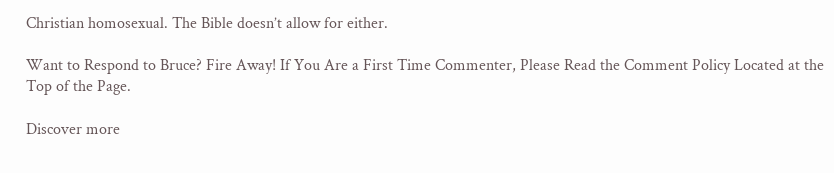Christian homosexual. The Bible doesn’t allow for either.

Want to Respond to Bruce? Fire Away! If You Are a First Time Commenter, Please Read the Comment Policy Located at the Top of the Page.

Discover more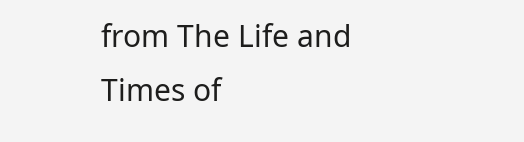from The Life and Times of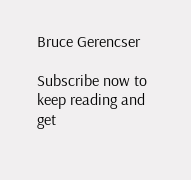Bruce Gerencser

Subscribe now to keep reading and get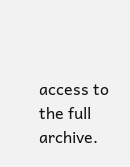access to the full archive.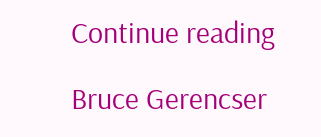Continue reading

Bruce Gerencser